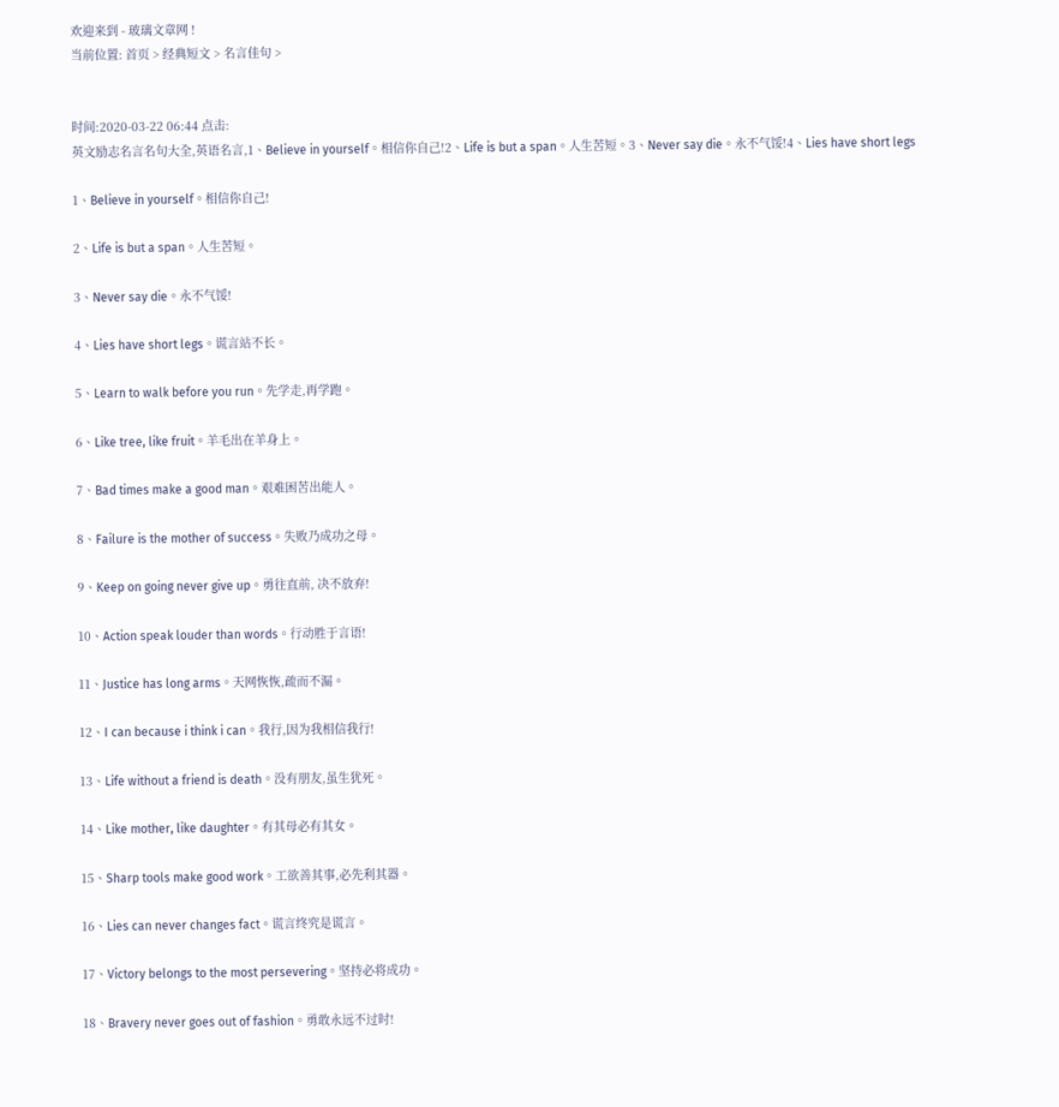欢迎来到 - 玻璃文章网 !
当前位置: 首页 > 经典短文 > 名言佳句 >


时间:2020-03-22 06:44 点击:
英文励志名言名句大全,英语名言,1、Believe in yourself。相信你自己!2、Life is but a span。人生苦短。3、Never say die。永不气馁!4、Lies have short legs

1、Believe in yourself。相信你自己!

2、Life is but a span。人生苦短。

3、Never say die。永不气馁!

4、Lies have short legs。谎言站不长。

5、Learn to walk before you run。先学走,再学跑。

6、Like tree, like fruit。羊毛出在羊身上。

7、Bad times make a good man。艰难困苦出能人。

8、Failure is the mother of success。失败乃成功之母。

9、Keep on going never give up。勇往直前, 决不放弃!

10、Action speak louder than words。行动胜于言语!

11、Justice has long arms。天网恢恢,疏而不漏。

12、I can because i think i can。我行,因为我相信我行!

13、Life without a friend is death。没有朋友,虽生犹死。

14、Like mother, like daughter。有其母必有其女。

15、Sharp tools make good work。工欲善其事,必先利其器。

16、Lies can never changes fact。谎言终究是谎言。

17、Victory belongs to the most persevering。坚持必将成功。

18、Bravery never goes out of fashion。勇敢永远不过时!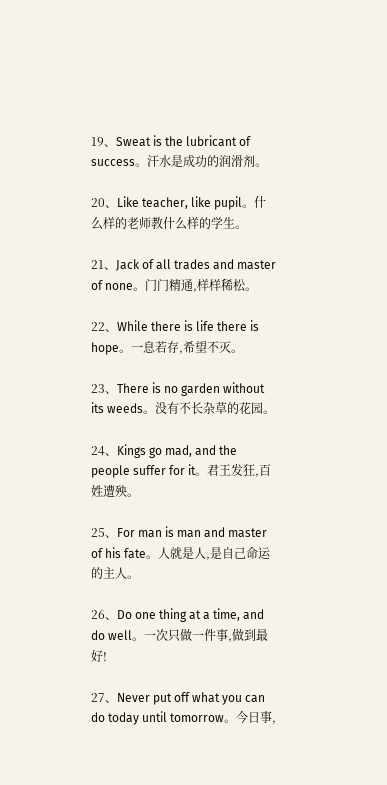19、Sweat is the lubricant of success。汗水是成功的润滑剂。

20、Like teacher, like pupil。什么样的老师教什么样的学生。

21、Jack of all trades and master of none。门门精通,样样稀松。

22、While there is life there is hope。一息若存,希望不灭。

23、There is no garden without its weeds。没有不长杂草的花园。

24、Kings go mad, and the people suffer for it。君王发狂,百姓遭殃。

25、For man is man and master of his fate。人就是人,是自己命运的主人。

26、Do one thing at a time, and do well。一次只做一件事,做到最好!

27、Never put off what you can do today until tomorrow。今日事,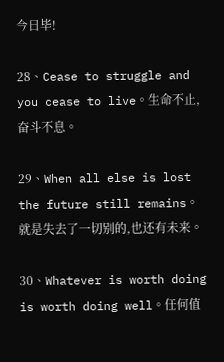今日毕!

28、Cease to struggle and you cease to live。生命不止,奋斗不息。

29、When all else is lost the future still remains。就是失去了一切别的,也还有未来。

30、Whatever is worth doing is worth doing well。任何值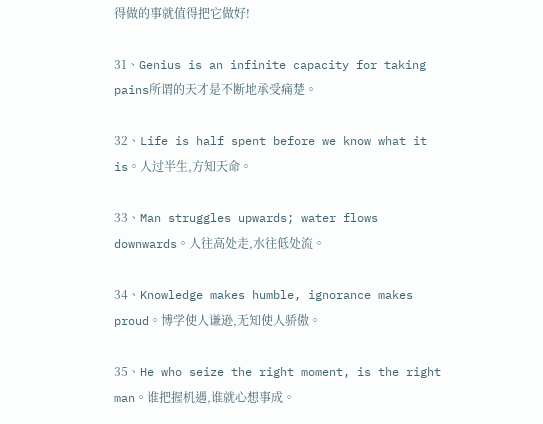得做的事就值得把它做好!

31、Genius is an infinite capacity for taking pains所谓的天才是不断地承受痛楚。

32、Life is half spent before we know what it is。人过半生,方知天命。

33、Man struggles upwards; water flows downwards。人往高处走,水往低处流。

34、Knowledge makes humble, ignorance makes proud。博学使人谦逊,无知使人骄傲。

35、He who seize the right moment, is the right man。谁把握机遇,谁就心想事成。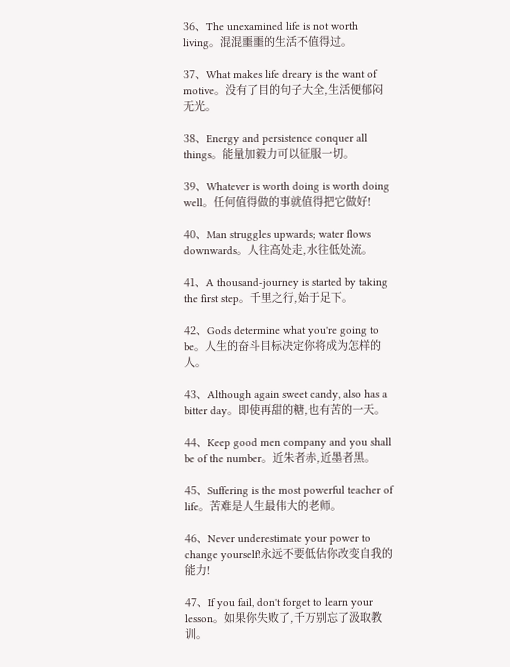36、The unexamined life is not worth living。混混噩噩的生活不值得过。

37、What makes life dreary is the want of motive。没有了目的句子大全,生活便郁闷无光。

38、Energy and persistence conquer all things。能量加毅力可以征服一切。

39、Whatever is worth doing is worth doing well。任何值得做的事就值得把它做好!

40、Man struggles upwards; water flows downwards。人往高处走,水往低处流。

41、A thousand-journey is started by taking the first step。千里之行,始于足下。

42、Gods determine what you're going to be。人生的奋斗目标决定你将成为怎样的人。

43、Although again sweet candy, also has a bitter day。即使再甜的糖,也有苦的一天。

44、Keep good men company and you shall be of the number。近朱者赤,近墨者黑。

45、Suffering is the most powerful teacher of life。苦难是人生最伟大的老师。

46、Never underestimate your power to change yourself!永远不要低估你改变自我的能力!

47、If you fail, don't forget to learn your lesson。如果你失败了,千万别忘了汲取教训。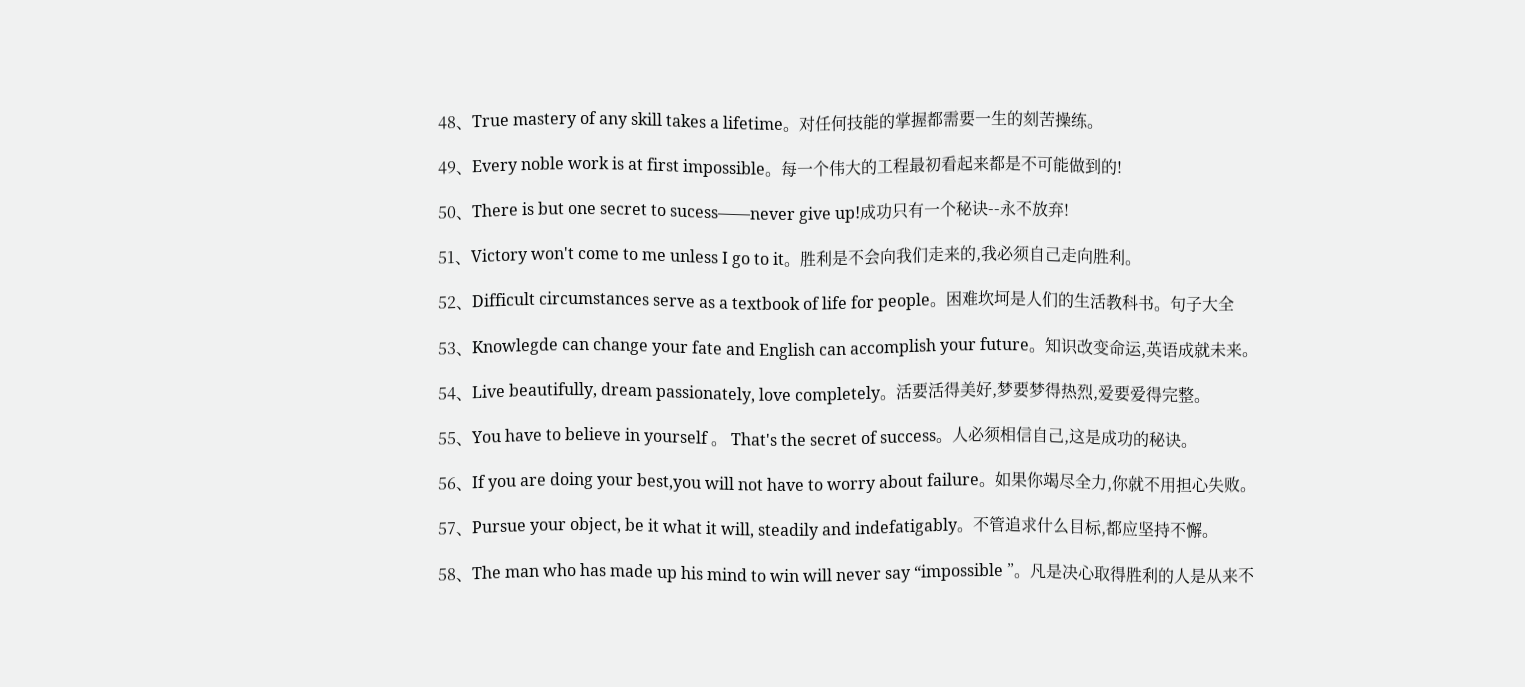48、True mastery of any skill takes a lifetime。对任何技能的掌握都需要一生的刻苦操练。

49、Every noble work is at first impossible。每一个伟大的工程最初看起来都是不可能做到的!

50、There is but one secret to sucess——never give up!成功只有一个秘诀--永不放弃!

51、Victory won't come to me unless I go to it。胜利是不会向我们走来的,我必须自己走向胜利。

52、Difficult circumstances serve as a textbook of life for people。困难坎坷是人们的生活教科书。句子大全

53、Knowlegde can change your fate and English can accomplish your future。知识改变命运,英语成就未来。

54、Live beautifully, dream passionately, love completely。活要活得美好,梦要梦得热烈,爱要爱得完整。

55、You have to believe in yourself 。 That's the secret of success。人必须相信自己,这是成功的秘诀。

56、If you are doing your best,you will not have to worry about failure。如果你竭尽全力,你就不用担心失败。

57、Pursue your object, be it what it will, steadily and indefatigably。不管追求什么目标,都应坚持不懈。

58、The man who has made up his mind to win will never say “impossible ”。凡是决心取得胜利的人是从来不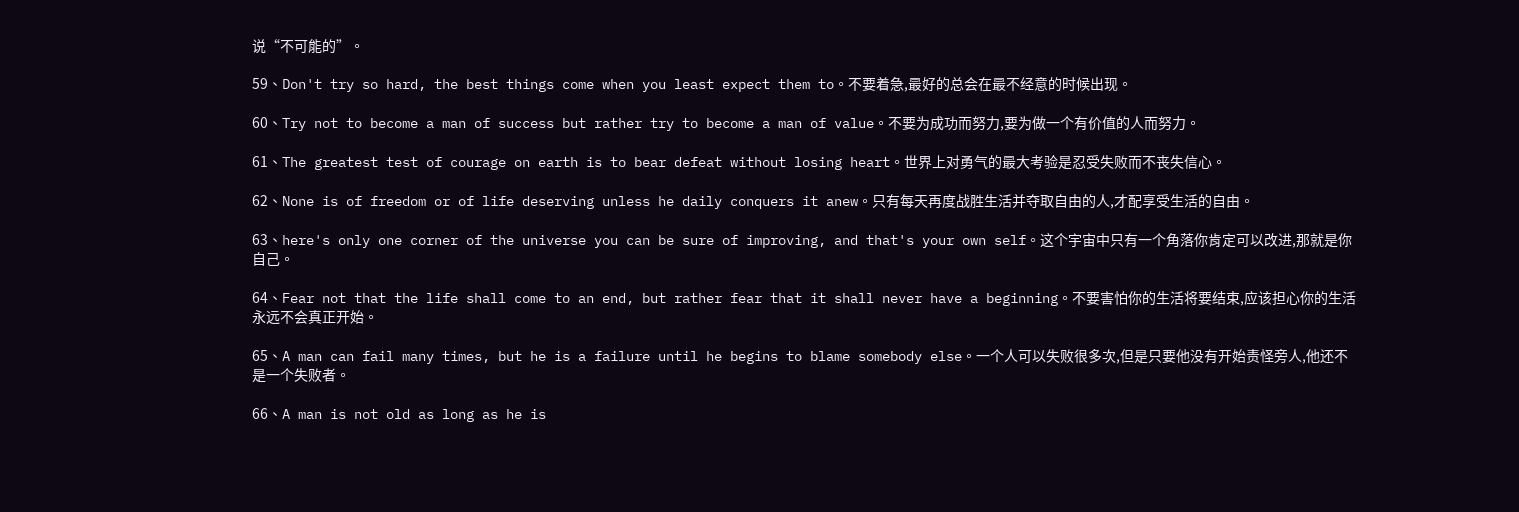说“不可能的”。

59、Don't try so hard, the best things come when you least expect them to。不要着急,最好的总会在最不经意的时候出现。

60、Try not to become a man of success but rather try to become a man of value。不要为成功而努力,要为做一个有价值的人而努力。

61、The greatest test of courage on earth is to bear defeat without losing heart。世界上对勇气的最大考验是忍受失败而不丧失信心。

62、None is of freedom or of life deserving unless he daily conquers it anew。只有每天再度战胜生活并夺取自由的人,才配享受生活的自由。

63、here's only one corner of the universe you can be sure of improving, and that's your own self。这个宇宙中只有一个角落你肯定可以改进,那就是你自己。

64、Fear not that the life shall come to an end, but rather fear that it shall never have a beginning。不要害怕你的生活将要结束,应该担心你的生活永远不会真正开始。

65、A man can fail many times, but he is a failure until he begins to blame somebody else。一个人可以失败很多次,但是只要他没有开始责怪旁人,他还不是一个失败者。

66、A man is not old as long as he is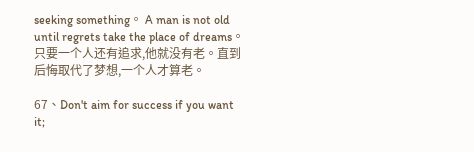seeking something。 A man is not old until regrets take the place of dreams。只要一个人还有追求,他就没有老。直到后悔取代了梦想,一个人才算老。

67、Don't aim for success if you want it;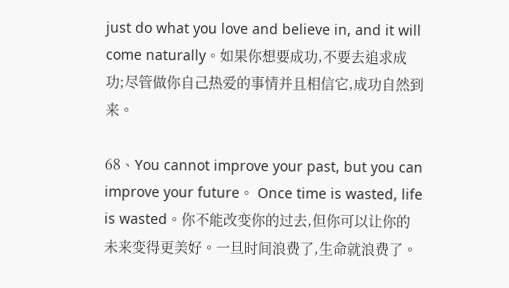just do what you love and believe in, and it will come naturally。如果你想要成功,不要去追求成功;尽管做你自己热爱的事情并且相信它,成功自然到来。

68、You cannot improve your past, but you can improve your future。 Once time is wasted, life is wasted。你不能改变你的过去,但你可以让你的未来变得更美好。一旦时间浪费了,生命就浪费了。